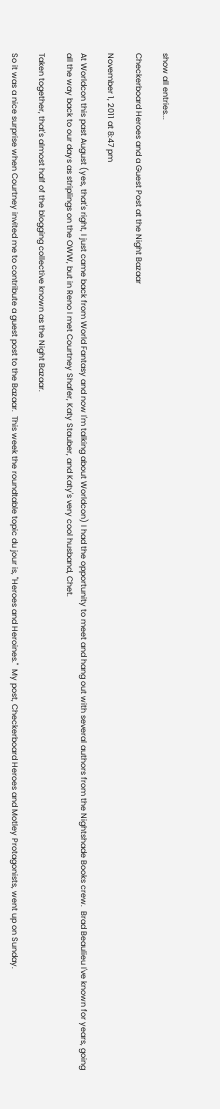show all entries...

Checkerboard Heroes and a Guest Post at the Night Bazaar

November 1, 2011 at 8:47 pm

At Worldcon this past August (yes, that's right, I just came back from World Fantasy and now I'm talking about Worldcon) I had the opportunity to meet and hang out with several authors from the Nightshade Books crew.  Brad Beaulieu I've known for years, going all the way back to our days as striplings on the OWW, but in Reno I met Courtney Shafer, Katy Stauber, and Katy's very cool husband, Chet.

Taken together, that's almost half of the blogging collective known as the Night Bazaar.

So it was a nice surprise when Courtney invited me to contribute a guest post to the Bazaar.  This week the roundtable topic du jour is, "Heroes and Heroines."  My post, Checkerboard Heroes and Motley Protagonists, went up on Sunday.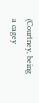(Courtney, being a cagey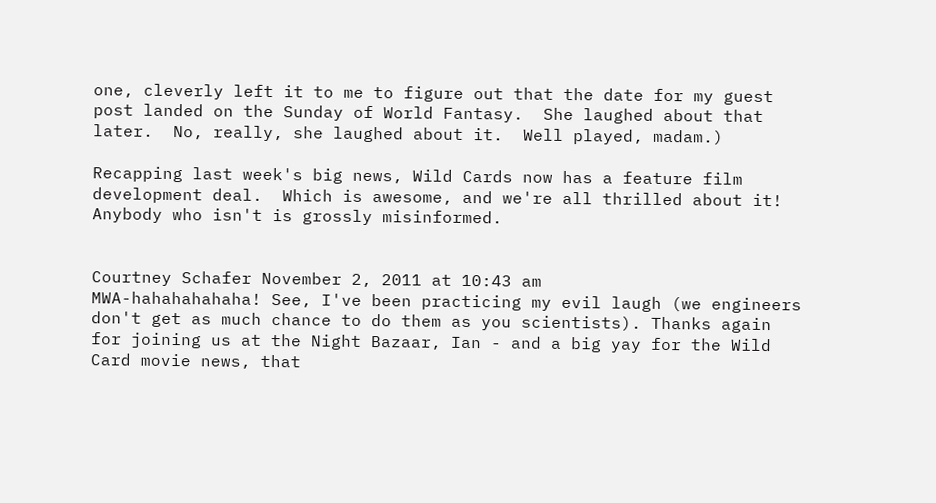one, cleverly left it to me to figure out that the date for my guest post landed on the Sunday of World Fantasy.  She laughed about that later.  No, really, she laughed about it.  Well played, madam.)

Recapping last week's big news, Wild Cards now has a feature film development deal.  Which is awesome, and we're all thrilled about it!  Anybody who isn't is grossly misinformed.


Courtney Schafer November 2, 2011 at 10:43 am
MWA-hahahahahaha! See, I've been practicing my evil laugh (we engineers don't get as much chance to do them as you scientists). Thanks again for joining us at the Night Bazaar, Ian - and a big yay for the Wild Card movie news, that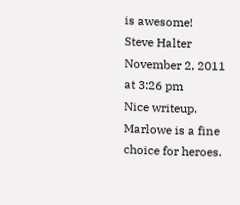is awesome!
Steve Halter November 2, 2011 at 3:26 pm
Nice writeup. Marlowe is a fine choice for heroes.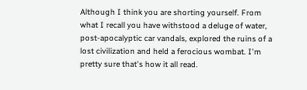Although I think you are shorting yourself. From what I recall you have withstood a deluge of water, post-apocalyptic car vandals, explored the ruins of a lost civilization and held a ferocious wombat. I'm pretty sure that's how it all read.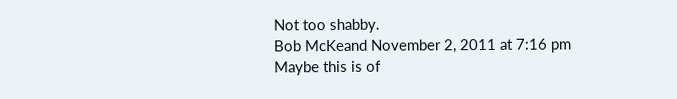Not too shabby.
Bob McKeand November 2, 2011 at 7:16 pm
Maybe this is of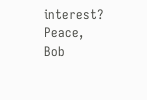interest? Peace, Bob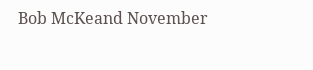Bob McKeand November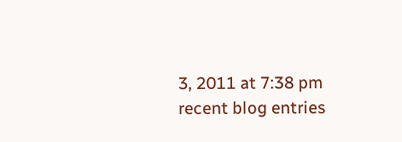3, 2011 at 7:38 pm
recent blog entries